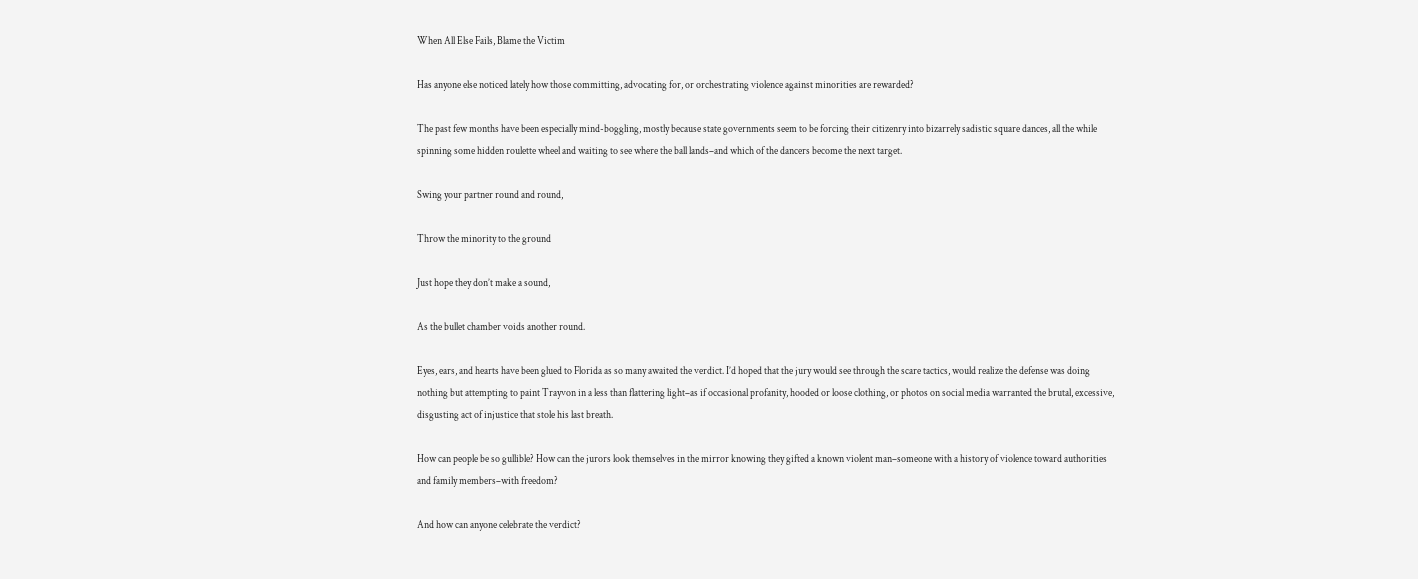When All Else Fails, Blame the Victim

Has anyone else noticed lately how those committing, advocating for, or orchestrating violence against minorities are rewarded?

The past few months have been especially mind-boggling, mostly because state governments seem to be forcing their citizenry into bizarrely sadistic square dances, all the while spinning some hidden roulette wheel and waiting to see where the ball lands–and which of the dancers become the next target.

Swing your partner round and round,

Throw the minority to the ground

Just hope they don’t make a sound,

As the bullet chamber voids another round.

Eyes, ears, and hearts have been glued to Florida as so many awaited the verdict. I’d hoped that the jury would see through the scare tactics, would realize the defense was doing nothing but attempting to paint Trayvon in a less than flattering light–as if occasional profanity, hooded or loose clothing, or photos on social media warranted the brutal, excessive, disgusting act of injustice that stole his last breath.

How can people be so gullible? How can the jurors look themselves in the mirror knowing they gifted a known violent man–someone with a history of violence toward authorities and family members–with freedom?

And how can anyone celebrate the verdict?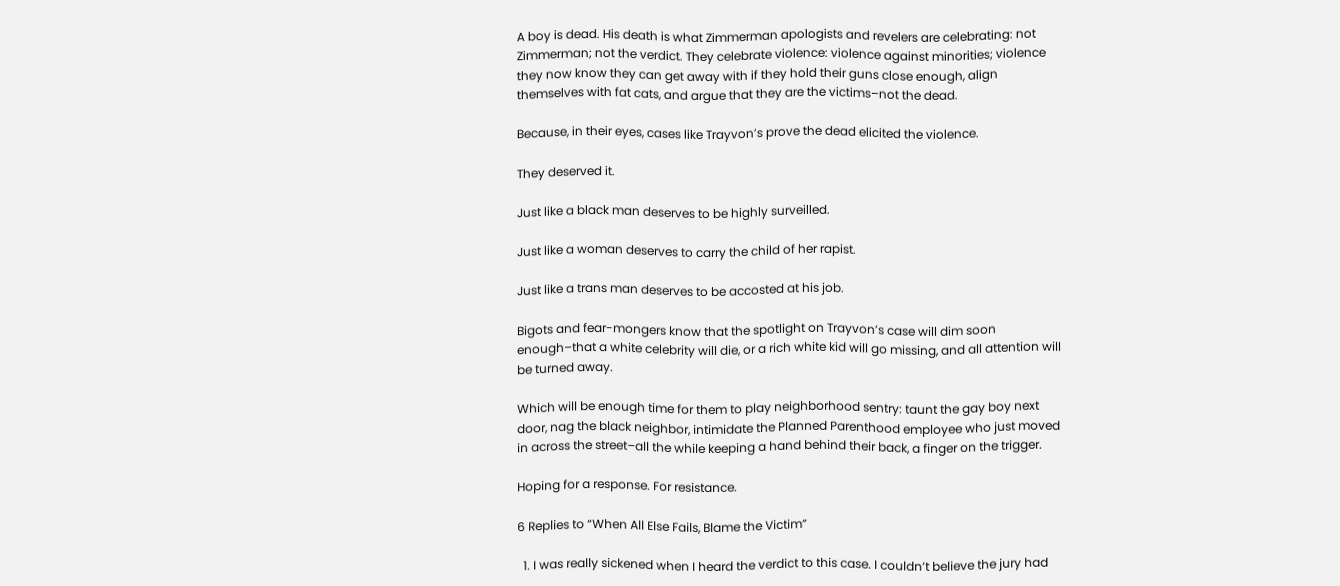A boy is dead. His death is what Zimmerman apologists and revelers are celebrating: not Zimmerman; not the verdict. They celebrate violence: violence against minorities; violence they now know they can get away with if they hold their guns close enough, align themselves with fat cats, and argue that they are the victims–not the dead.

Because, in their eyes, cases like Trayvon’s prove the dead elicited the violence.

They deserved it.

Just like a black man deserves to be highly surveilled.

Just like a woman deserves to carry the child of her rapist.

Just like a trans man deserves to be accosted at his job.

Bigots and fear-mongers know that the spotlight on Trayvon’s case will dim soon enough–that a white celebrity will die, or a rich white kid will go missing, and all attention will be turned away.

Which will be enough time for them to play neighborhood sentry: taunt the gay boy next door, nag the black neighbor, intimidate the Planned Parenthood employee who just moved in across the street–all the while keeping a hand behind their back, a finger on the trigger.

Hoping for a response. For resistance.

6 Replies to “When All Else Fails, Blame the Victim”

  1. I was really sickened when I heard the verdict to this case. I couldn’t believe the jury had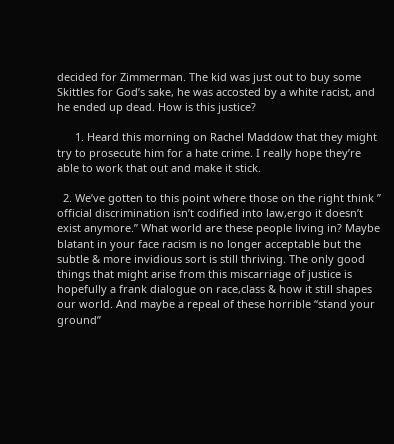decided for Zimmerman. The kid was just out to buy some Skittles for God’s sake, he was accosted by a white racist, and he ended up dead. How is this justice?

      1. Heard this morning on Rachel Maddow that they might try to prosecute him for a hate crime. I really hope they’re able to work that out and make it stick.

  2. We’ve gotten to this point where those on the right think ” official discrimination isn’t codified into law,ergo it doesn’t exist anymore.” What world are these people living in? Maybe blatant in your face racism is no longer acceptable but the subtle & more invidious sort is still thriving. The only good things that might arise from this miscarriage of justice is hopefully a frank dialogue on race,class & how it still shapes our world. And maybe a repeal of these horrible “stand your ground”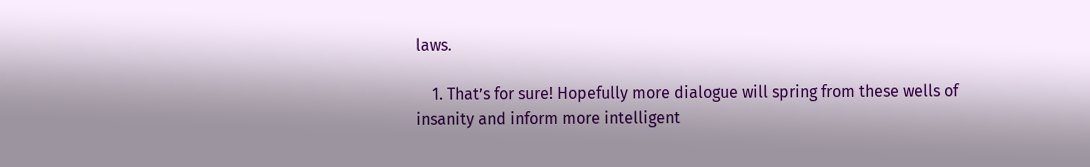laws.

    1. That’s for sure! Hopefully more dialogue will spring from these wells of insanity and inform more intelligent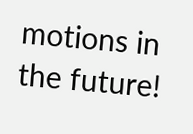motions in the future!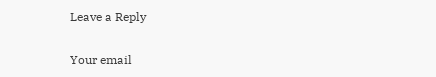Leave a Reply

Your email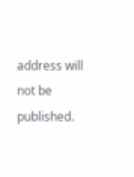address will not be published.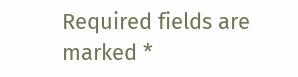Required fields are marked *